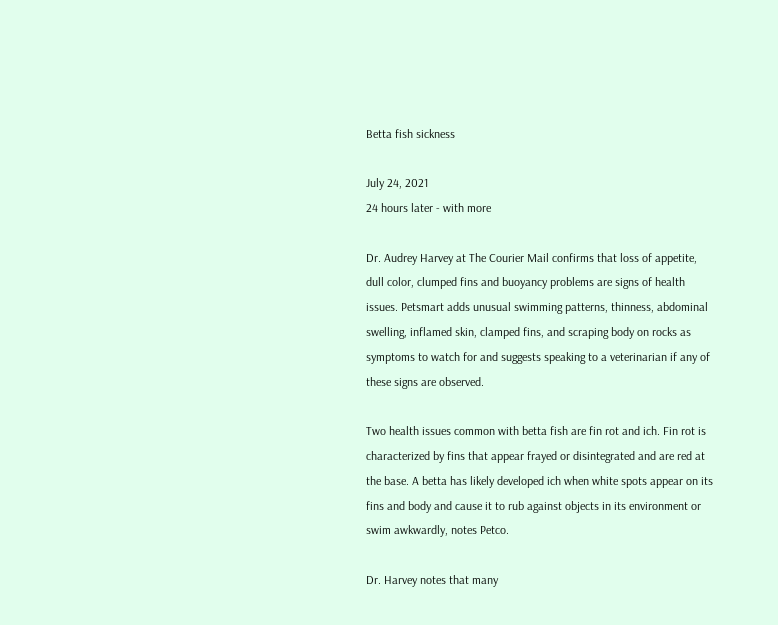Betta fish sickness

July 24, 2021
24 hours later - with more

Dr. Audrey Harvey at The Courier Mail confirms that loss of appetite, dull color, clumped fins and buoyancy problems are signs of health issues. Petsmart adds unusual swimming patterns, thinness, abdominal swelling, inflamed skin, clamped fins, and scraping body on rocks as symptoms to watch for and suggests speaking to a veterinarian if any of these signs are observed.

Two health issues common with betta fish are fin rot and ich. Fin rot is characterized by fins that appear frayed or disintegrated and are red at the base. A betta has likely developed ich when white spots appear on its fins and body and cause it to rub against objects in its environment or swim awkwardly, notes Petco.

Dr. Harvey notes that many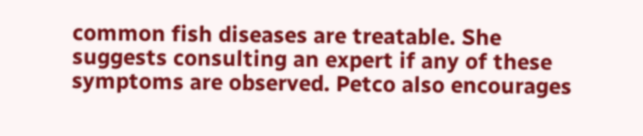common fish diseases are treatable. She suggests consulting an expert if any of these symptoms are observed. Petco also encourages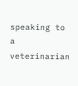speaking to a veterinarian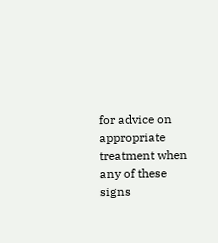for advice on appropriate treatment when any of these signs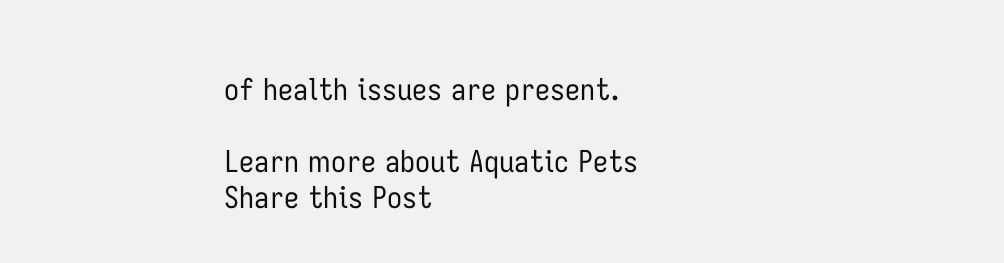of health issues are present.

Learn more about Aquatic Pets
Share this Post